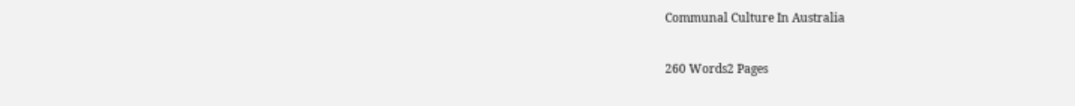Communal Culture In Australia

260 Words2 Pages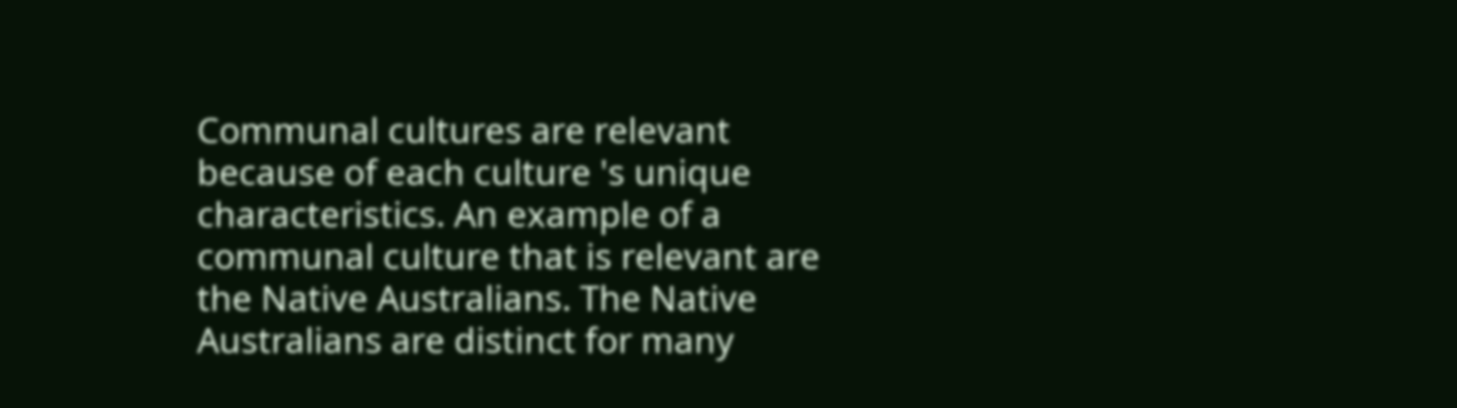Communal cultures are relevant because of each culture 's unique characteristics. An example of a communal culture that is relevant are the Native Australians. The Native Australians are distinct for many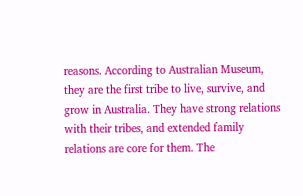reasons. According to Australian Museum, they are the first tribe to live, survive, and grow in Australia. They have strong relations with their tribes, and extended family relations are core for them. The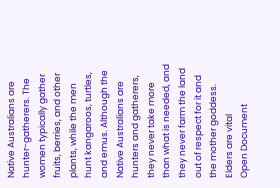Native Australians are hunter-gatherers. The women typically gather fruits, berries, and other plants, while the men hunt kangaroos, turtles, and emus. Although the Native Australians are hunters and gatherers, they never take more than what is needed, and they never farm the land out of respect for it and the mother goddess. Elders are vital
Open Document